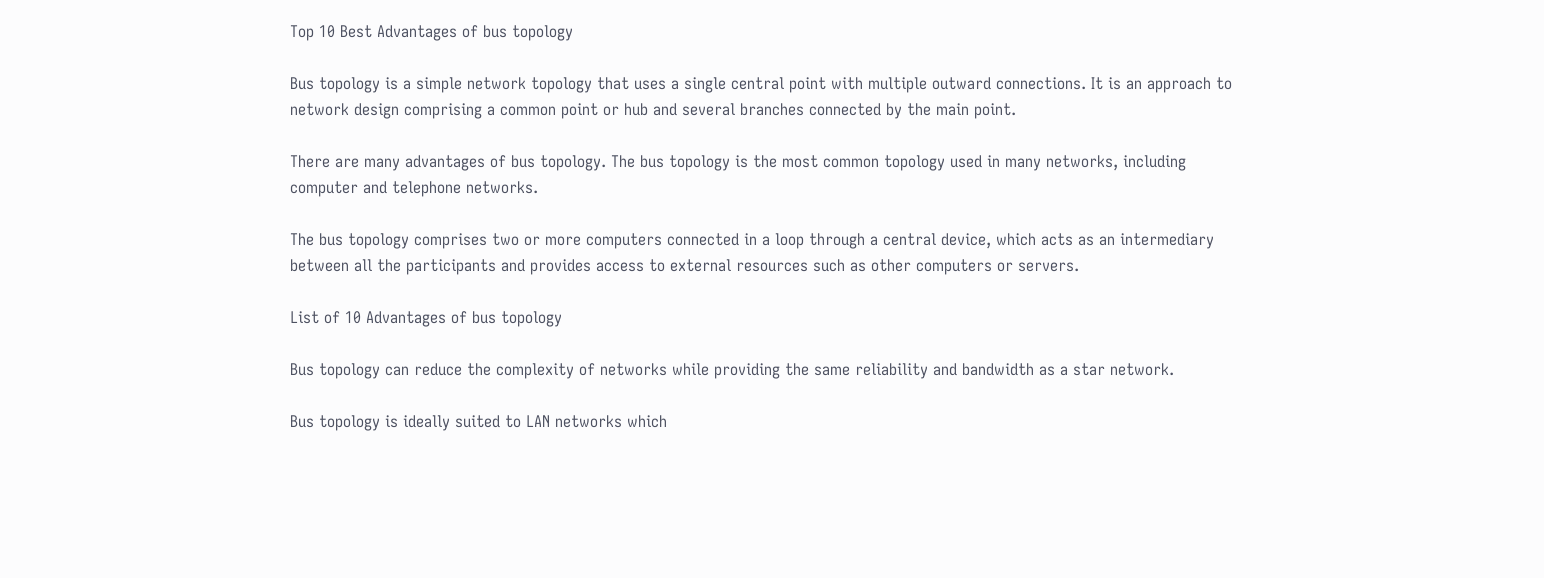Top 10 Best Advantages of bus topology

Bus topology is a simple network topology that uses a single central point with multiple outward connections. It is an approach to network design comprising a common point or hub and several branches connected by the main point.

There are many advantages of bus topology. The bus topology is the most common topology used in many networks, including computer and telephone networks.

The bus topology comprises two or more computers connected in a loop through a central device, which acts as an intermediary between all the participants and provides access to external resources such as other computers or servers.

List of 10 Advantages of bus topology

Bus topology can reduce the complexity of networks while providing the same reliability and bandwidth as a star network.

Bus topology is ideally suited to LAN networks which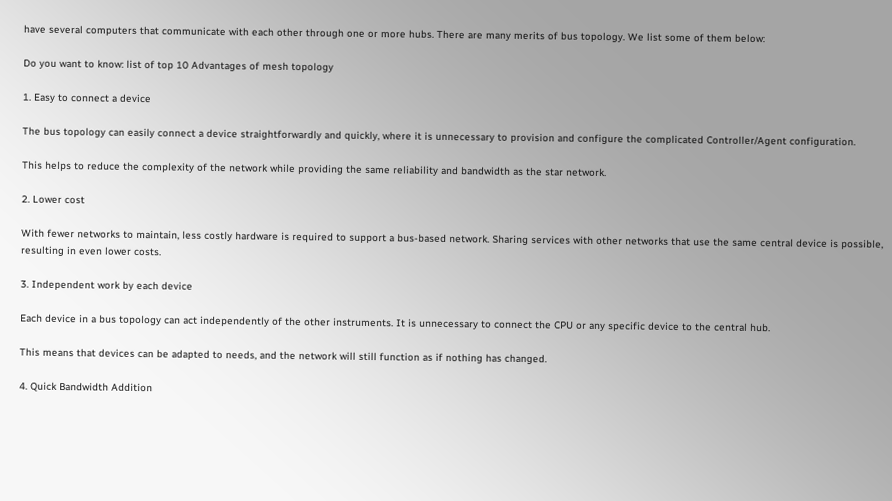have several computers that communicate with each other through one or more hubs. There are many merits of bus topology. We list some of them below:

Do you want to know: list of top 10 Advantages of mesh topology

1. Easy to connect a device

The bus topology can easily connect a device straightforwardly and quickly, where it is unnecessary to provision and configure the complicated Controller/Agent configuration.

This helps to reduce the complexity of the network while providing the same reliability and bandwidth as the star network.

2. Lower cost

With fewer networks to maintain, less costly hardware is required to support a bus-based network. Sharing services with other networks that use the same central device is possible, resulting in even lower costs.

3. Independent work by each device

Each device in a bus topology can act independently of the other instruments. It is unnecessary to connect the CPU or any specific device to the central hub.

This means that devices can be adapted to needs, and the network will still function as if nothing has changed.

4. Quick Bandwidth Addition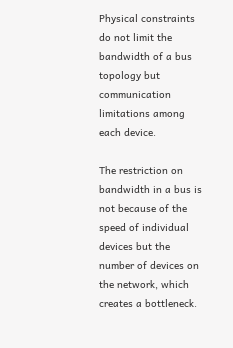Physical constraints do not limit the bandwidth of a bus topology but communication limitations among each device.

The restriction on bandwidth in a bus is not because of the speed of individual devices but the number of devices on the network, which creates a bottleneck.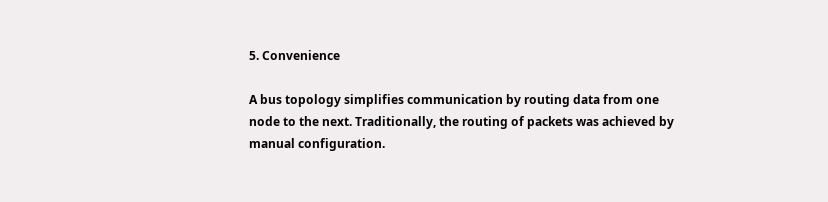5. Convenience

A bus topology simplifies communication by routing data from one node to the next. Traditionally, the routing of packets was achieved by manual configuration.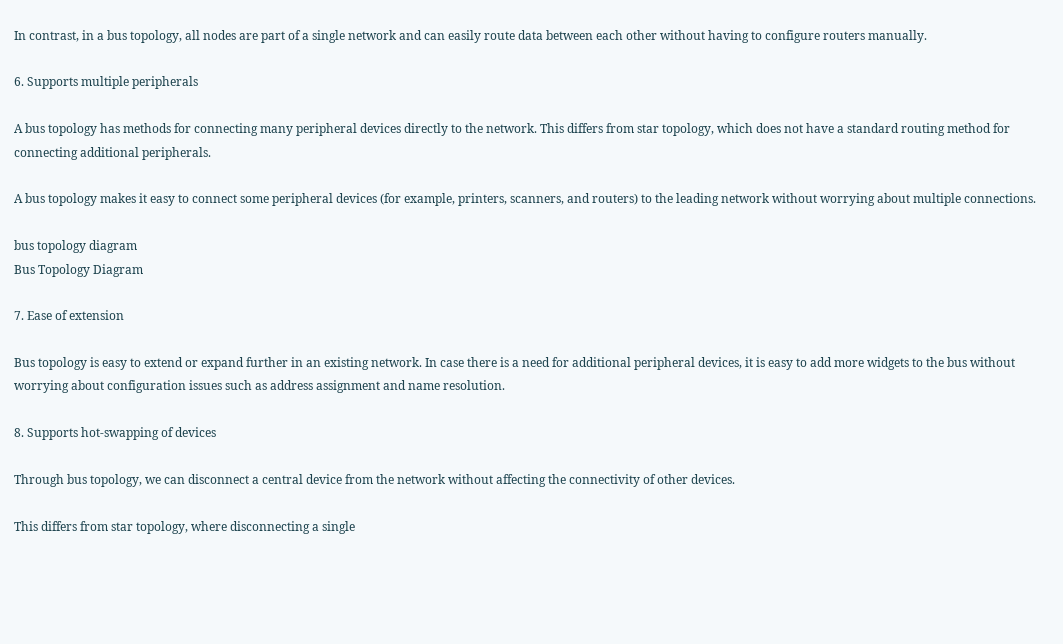In contrast, in a bus topology, all nodes are part of a single network and can easily route data between each other without having to configure routers manually.

6. Supports multiple peripherals

A bus topology has methods for connecting many peripheral devices directly to the network. This differs from star topology, which does not have a standard routing method for connecting additional peripherals.

A bus topology makes it easy to connect some peripheral devices (for example, printers, scanners, and routers) to the leading network without worrying about multiple connections.

bus topology diagram
Bus Topology Diagram

7. Ease of extension

Bus topology is easy to extend or expand further in an existing network. In case there is a need for additional peripheral devices, it is easy to add more widgets to the bus without worrying about configuration issues such as address assignment and name resolution.

8. Supports hot-swapping of devices

Through bus topology, we can disconnect a central device from the network without affecting the connectivity of other devices.

This differs from star topology, where disconnecting a single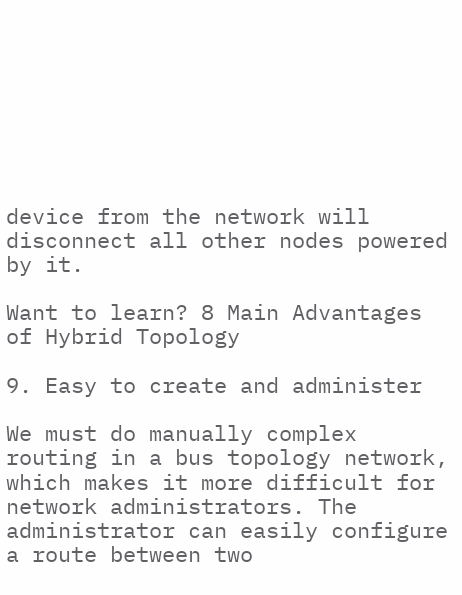device from the network will disconnect all other nodes powered by it.

Want to learn? 8 Main Advantages of Hybrid Topology

9. Easy to create and administer

We must do manually complex routing in a bus topology network, which makes it more difficult for network administrators. The administrator can easily configure a route between two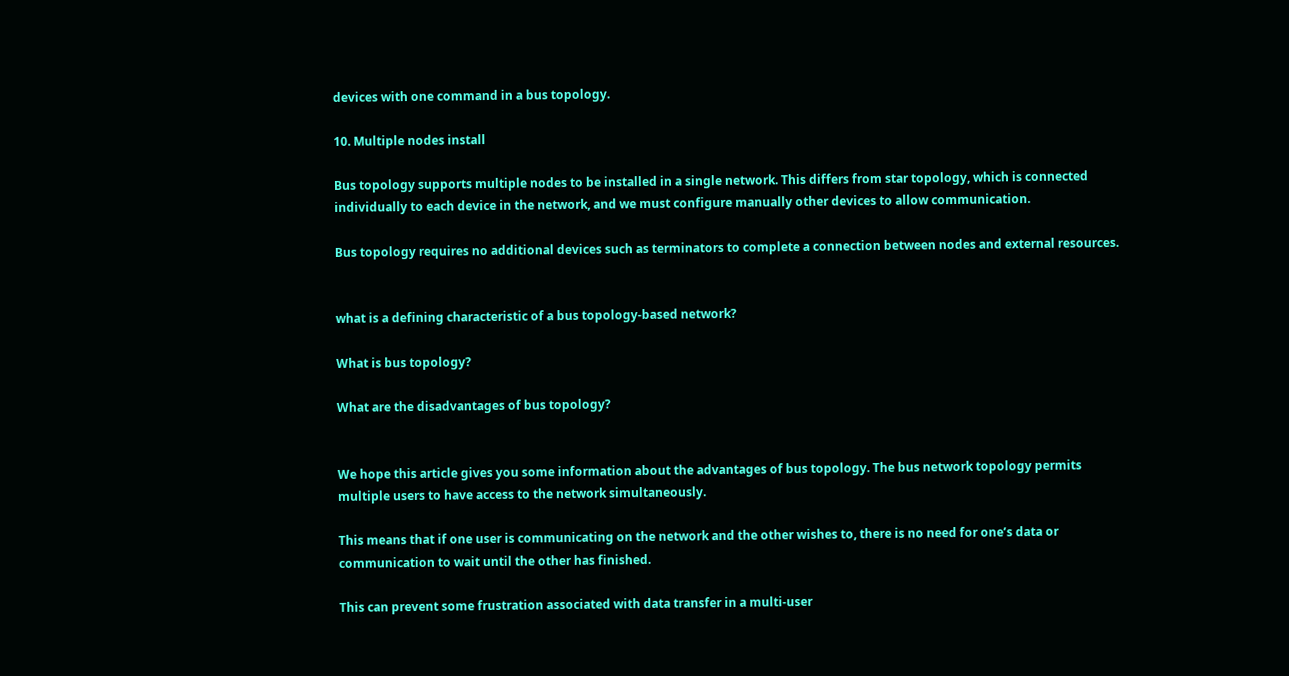devices with one command in a bus topology.

10. Multiple nodes install

Bus topology supports multiple nodes to be installed in a single network. This differs from star topology, which is connected individually to each device in the network, and we must configure manually other devices to allow communication.

Bus topology requires no additional devices such as terminators to complete a connection between nodes and external resources.


what is a defining characteristic of a bus topology-based network?

What is bus topology?

What are the disadvantages of bus topology?


We hope this article gives you some information about the advantages of bus topology. The bus network topology permits multiple users to have access to the network simultaneously.

This means that if one user is communicating on the network and the other wishes to, there is no need for one’s data or communication to wait until the other has finished.

This can prevent some frustration associated with data transfer in a multi-user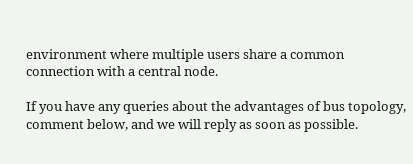environment where multiple users share a common connection with a central node.

If you have any queries about the advantages of bus topology, comment below, and we will reply as soon as possible.